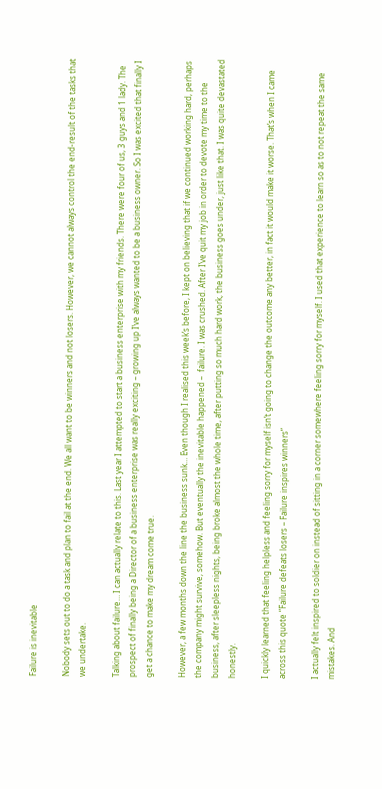Failure is inevitable

Nobody sets out to do a task and plan to fail at the end. We all want to be winners and not losers. However, we cannot always control the end-result of the tasks that we undertake.

Talking about failure… I can actually relate to this. Last year I attempted to start a business enterprise with my friends. There were four of us, 3 guys and 1 lady. The prospect of finally being a Director of a business enterprise was really exciting – growing up I’ve always wanted to be a business owner. So I was excited that finally I get a chance to make my dream come true.

However, a few months down the line the business sunk… Even though I realised this week’s before, I kept on believing that if we continued working hard, perhaps the company might survive, somehow. But eventually the inevitable happened –  failure. I was crushed. After I’ve quit my job in order to devote my time to the business, after sleepless nights, being broke almost the whole time, after putting so much hard work, the business goes under, just like that. I was quite devastated honestly.

I quickly learned that feeling helpless and feeling sorry for myself isn’t going to change the outcome any better, in fact it would make it worse. That’s when I came across this quote “Failure defeats losers – Failure inspires winners”

I actually felt inspired to soldier on instead of sitting in a corner somewhere feeling sorry for myself. I used that experience to learn so as to not repeat the same mistakes. And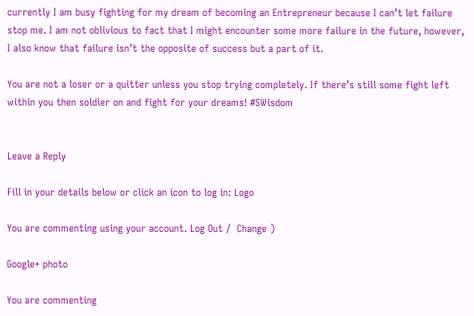currently I am busy fighting for my dream of becoming an Entrepreneur because I can’t let failure stop me. I am not oblivious to fact that I might encounter some more failure in the future, however, I also know that failure isn’t the opposite of success but a part of it.

You are not a loser or a quitter unless you stop trying completely. If there’s still some fight left within you then soldier on and fight for your dreams! #SWisdom


Leave a Reply

Fill in your details below or click an icon to log in: Logo

You are commenting using your account. Log Out /  Change )

Google+ photo

You are commenting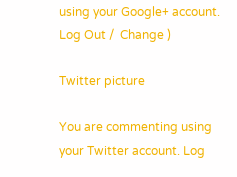using your Google+ account. Log Out /  Change )

Twitter picture

You are commenting using your Twitter account. Log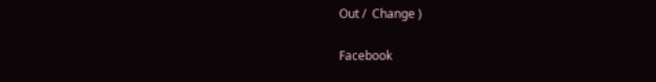Out /  Change )

Facebook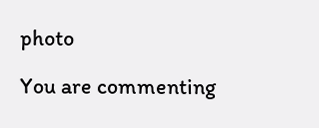photo

You are commenting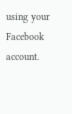using your Facebook account.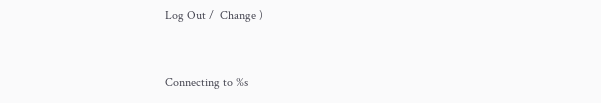Log Out /  Change )


Connecting to %s